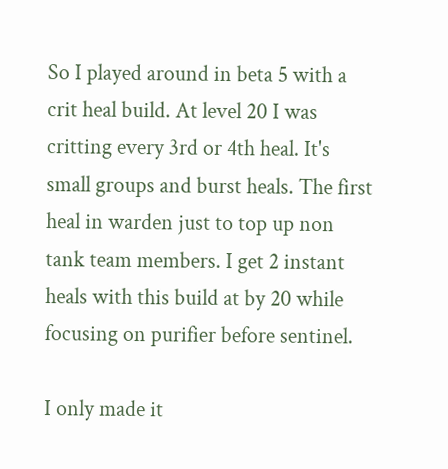So I played around in beta 5 with a crit heal build. At level 20 I was critting every 3rd or 4th heal. It's small groups and burst heals. The first heal in warden just to top up non tank team members. I get 2 instant heals with this build at by 20 while focusing on purifier before sentinel.

I only made it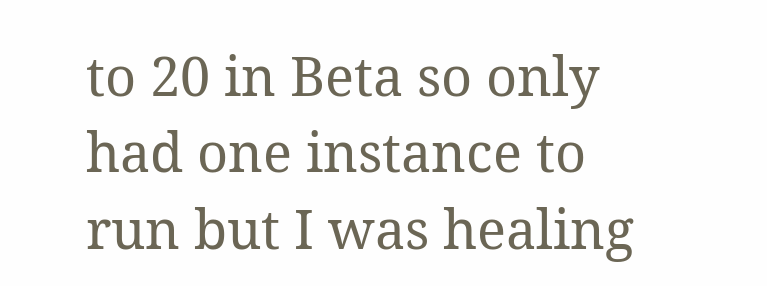to 20 in Beta so only had one instance to run but I was healing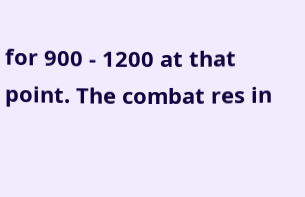for 900 - 1200 at that point. The combat res in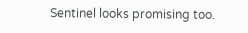Sentinel looks promising too.